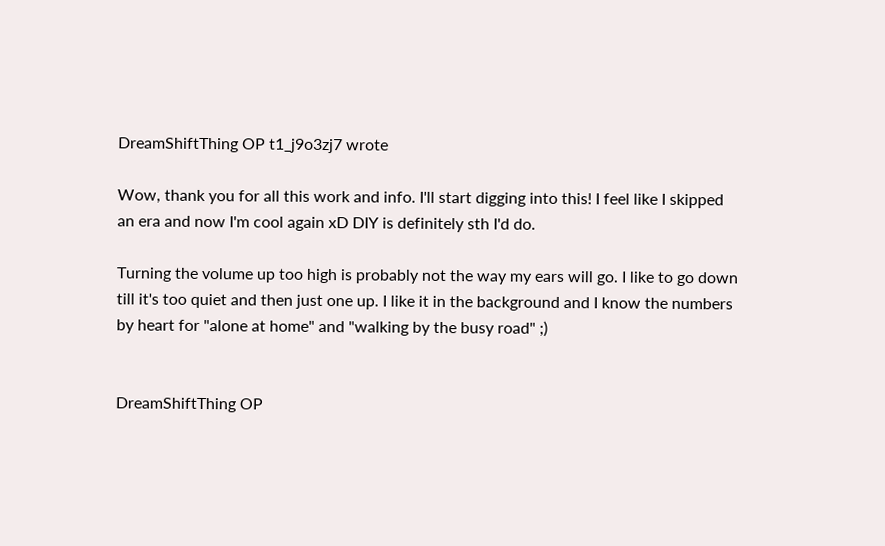DreamShiftThing OP t1_j9o3zj7 wrote

Wow, thank you for all this work and info. I'll start digging into this! I feel like I skipped an era and now I'm cool again xD DIY is definitely sth I'd do.

Turning the volume up too high is probably not the way my ears will go. I like to go down till it's too quiet and then just one up. I like it in the background and I know the numbers by heart for "alone at home" and "walking by the busy road" ;)


DreamShiftThing OP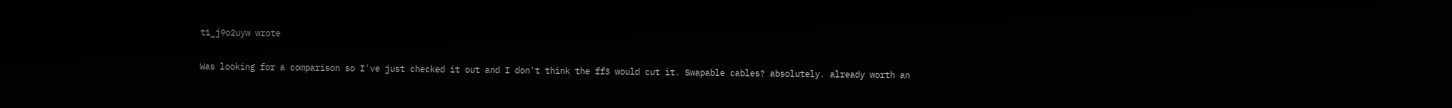t1_j9o2uyw wrote

Was looking for a comparison so I've just checked it out and I don't think the ff3 would cut it. Swapable cables? absolutely. already worth an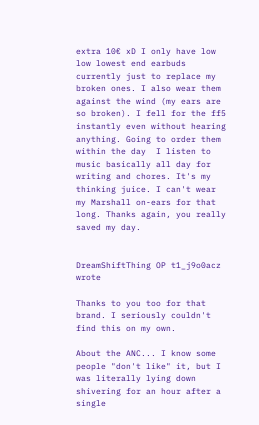extra 10€ xD I only have low low lowest end earbuds currently just to replace my broken ones. I also wear them against the wind (my ears are so broken). I fell for the ff5 instantly even without hearing anything. Going to order them within the day  I listen to music basically all day for writing and chores. It's my thinking juice. I can't wear my Marshall on-ears for that long. Thanks again, you really saved my day.


DreamShiftThing OP t1_j9o0acz wrote

Thanks to you too for that brand. I seriously couldn't find this on my own.

About the ANC... I know some people "don't like" it, but I was literally lying down shivering for an hour after a single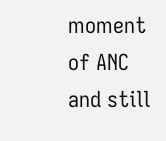moment of ANC and still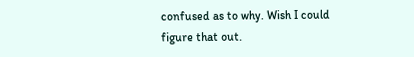confused as to why. Wish I could figure that out.